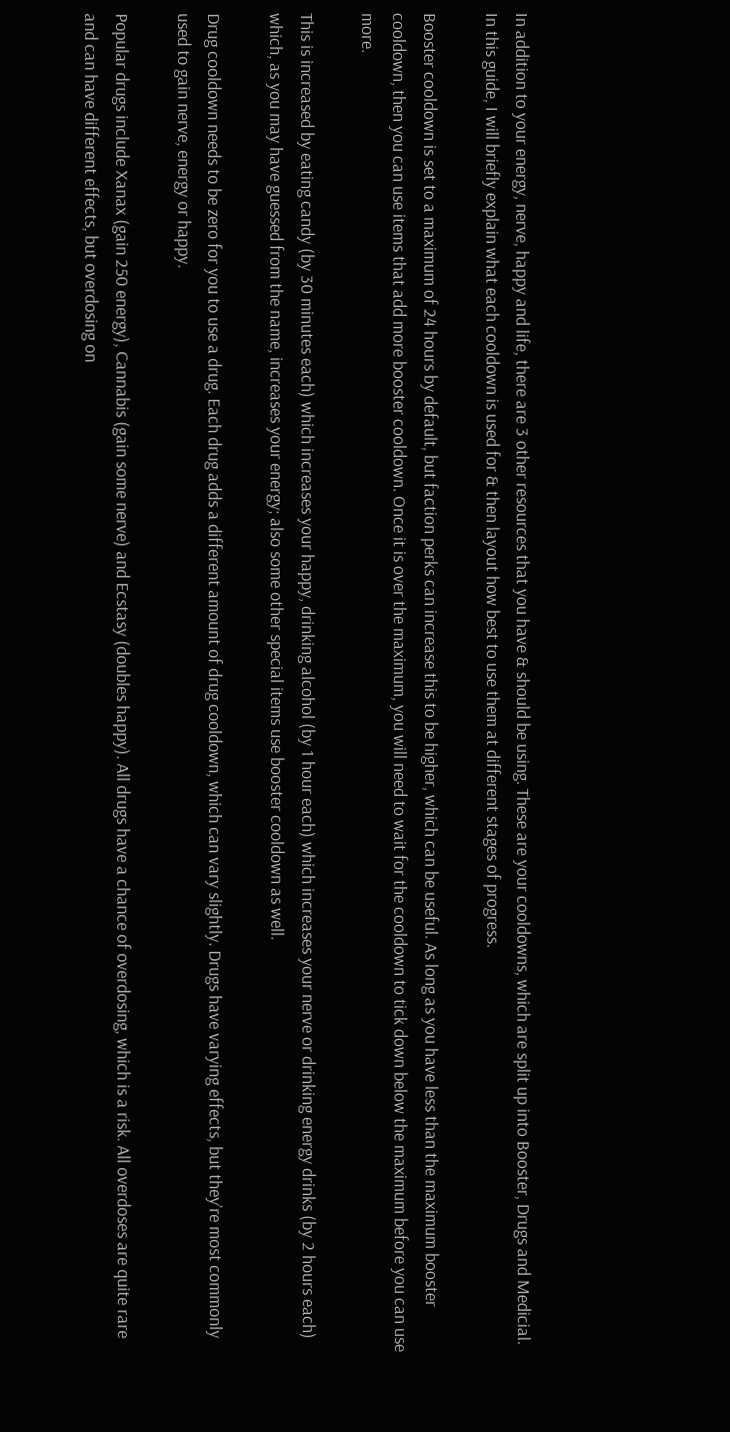In addition to your energy, nerve, happy and life, there are 3 other resources that you have & should be using. These are your cooldowns, which are split up into Booster, Drugs and Medicial. In this guide, I will briefly explain what each cooldown is used for & then layout how best to use them at different stages of progress.

Booster cooldown is set to a maximum of 24 hours by default, but faction perks can increase this to be higher, which can be useful. As long as you have less than the maximum booster cooldown, then you can use items that add more booster cooldown. Once it is over the maximum, you will need to wait for the cooldown to tick down below the maximum before you can use more.

This is increased by eating candy (by 30 minutes each) which increases your happy, drinking alcohol (by 1 hour each) which increases your nerve or drinking energy drinks (by 2 hours each) which, as you may have guessed from the name, increases your energy; also some other special items use booster cooldown as well.

Drug cooldown needs to be zero for you to use a drug. Each drug adds a different amount of drug cooldown, which can vary slightly. Drugs have varying effects, but they’re most commonly used to gain nerve, energy or happy.

Popular drugs include Xanax (gain 250 energy), Cannabis (gain some nerve) and Ecstasy (doubles happy). All drugs have a chance of overdosing, which is a risk. All overdoses are quite rare and can have different effects, but overdosing on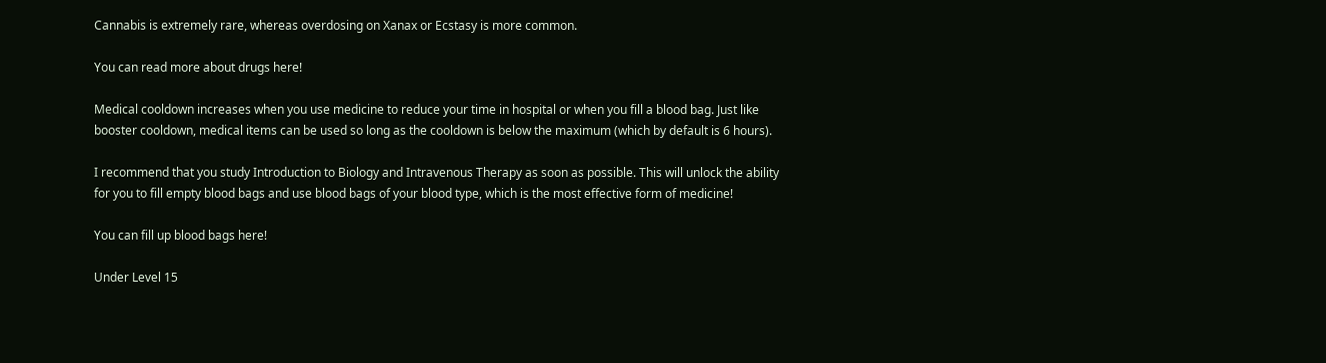Cannabis is extremely rare, whereas overdosing on Xanax or Ecstasy is more common.

You can read more about drugs here!

Medical cooldown increases when you use medicine to reduce your time in hospital or when you fill a blood bag. Just like booster cooldown, medical items can be used so long as the cooldown is below the maximum (which by default is 6 hours).

I recommend that you study Introduction to Biology and Intravenous Therapy as soon as possible. This will unlock the ability for you to fill empty blood bags and use blood bags of your blood type, which is the most effective form of medicine!

You can fill up blood bags here!

Under Level 15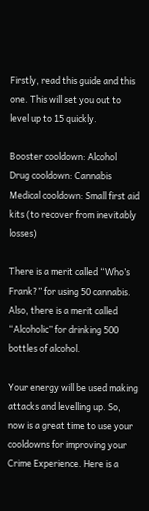Firstly, read this guide and this one. This will set you out to level up to 15 quickly.

Booster cooldown: Alcohol
Drug cooldown: Cannabis
Medical cooldown: Small first aid kits (to recover from inevitably losses)

There is a merit called “Who’s Frank?” for using 50 cannabis. Also, there is a merit called “Alcoholic” for drinking 500 bottles of alcohol.

Your energy will be used making attacks and levelling up. So, now is a great time to use your cooldowns for improving your Crime Experience. Here is a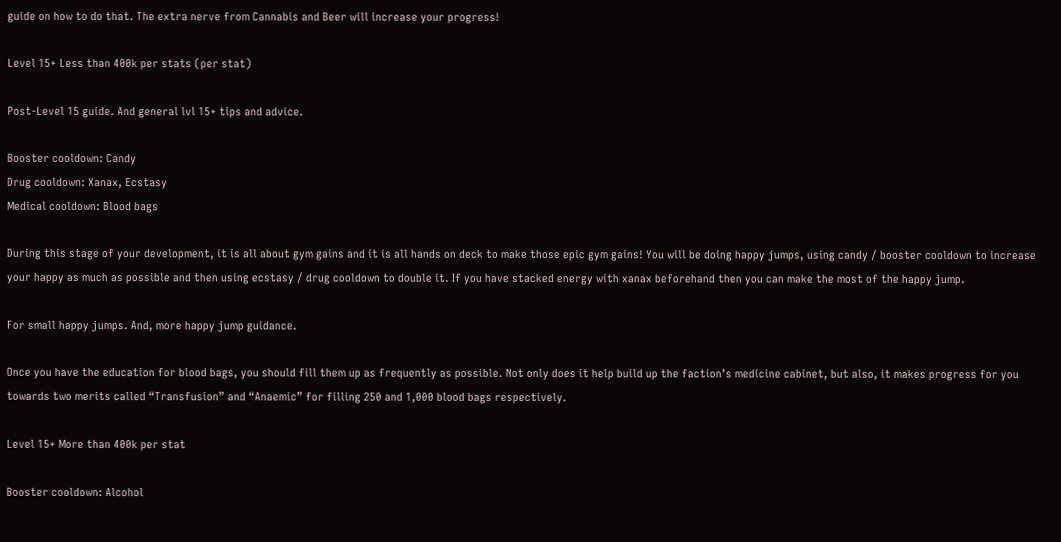guide on how to do that. The extra nerve from Cannabis and Beer will increase your progress!

Level 15+ Less than 400k per stats (per stat)

Post-Level 15 guide. And general lvl 15+ tips and advice.

Booster cooldown: Candy
Drug cooldown: Xanax, Ecstasy
Medical cooldown: Blood bags

During this stage of your development, it is all about gym gains and it is all hands on deck to make those epic gym gains! You will be doing happy jumps, using candy / booster cooldown to increase your happy as much as possible and then using ecstasy / drug cooldown to double it. If you have stacked energy with xanax beforehand then you can make the most of the happy jump.

For small happy jumps. And, more happy jump guidance.

Once you have the education for blood bags, you should fill them up as frequently as possible. Not only does it help build up the faction’s medicine cabinet, but also, it makes progress for you towards two merits called “Transfusion” and “Anaemic” for filling 250 and 1,000 blood bags respectively.

Level 15+ More than 400k per stat

Booster cooldown: Alcohol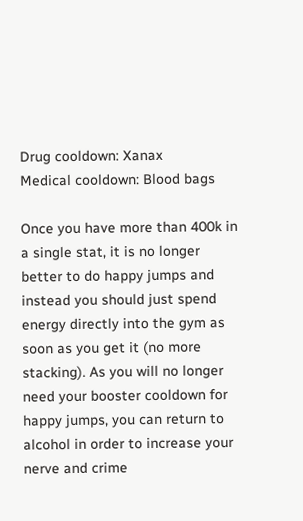Drug cooldown: Xanax
Medical cooldown: Blood bags

Once you have more than 400k in a single stat, it is no longer better to do happy jumps and instead you should just spend energy directly into the gym as soon as you get it (no more stacking). As you will no longer need your booster cooldown for happy jumps, you can return to alcohol in order to increase your nerve and crime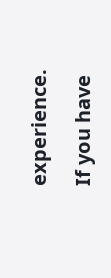experience.

If you have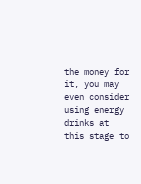the money for it, you may even consider using energy drinks at this stage to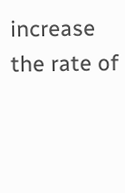increase the rate of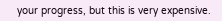your progress, but this is very expensive.